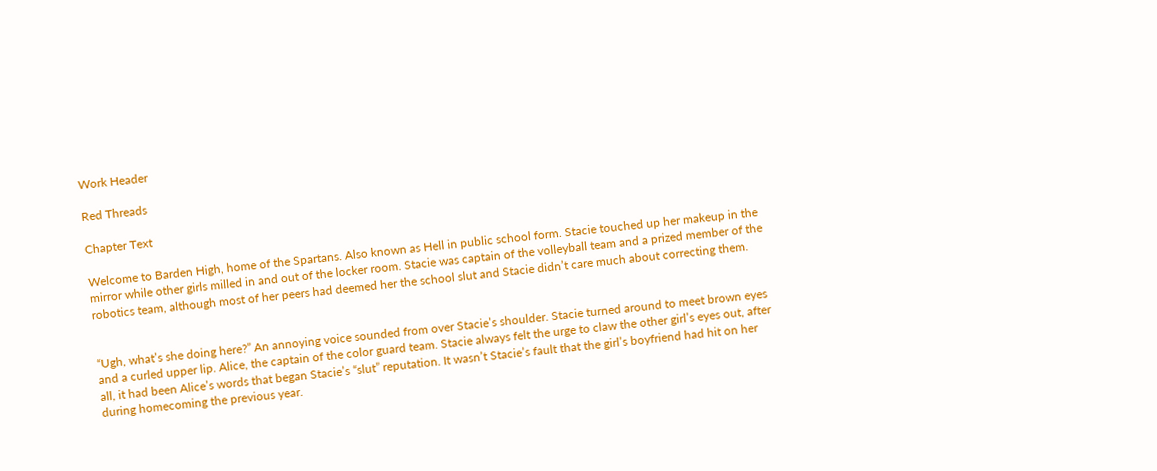Work Header

Red Threads

Chapter Text

Welcome to Barden High, home of the Spartans. Also known as Hell in public school form. Stacie touched up her makeup in the mirror while other girls milled in and out of the locker room. Stacie was captain of the volleyball team and a prized member of the robotics team, although most of her peers had deemed her the school slut and Stacie didn’t care much about correcting them.


“Ugh, what’s she doing here?” An annoying voice sounded from over Stacie’s shoulder. Stacie turned around to meet brown eyes and a curled upper lip. Alice, the captain of the color guard team. Stacie always felt the urge to claw the other girl’s eyes out, after all, it had been Alice’s words that began Stacie’s “slut” reputation. It wasn’t Stacie’s fault that the girl’s boyfriend had hit on her during homecoming the previous year.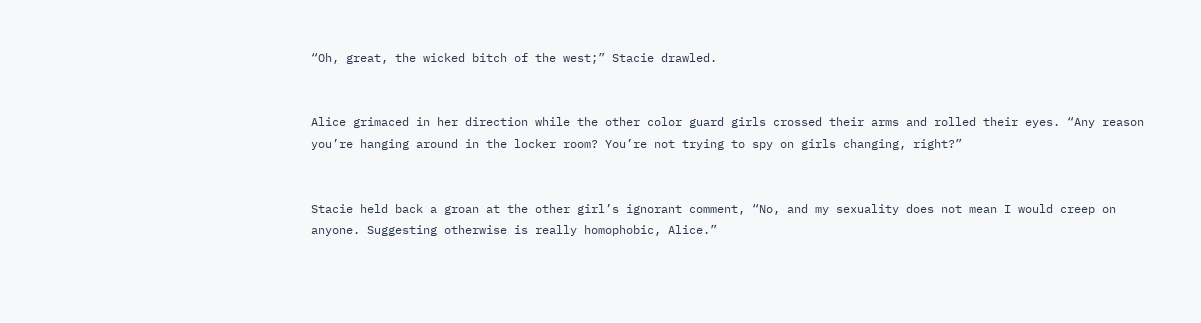“Oh, great, the wicked bitch of the west;” Stacie drawled.


Alice grimaced in her direction while the other color guard girls crossed their arms and rolled their eyes. “Any reason you’re hanging around in the locker room? You’re not trying to spy on girls changing, right?”


Stacie held back a groan at the other girl’s ignorant comment, “No, and my sexuality does not mean I would creep on anyone. Suggesting otherwise is really homophobic, Alice.”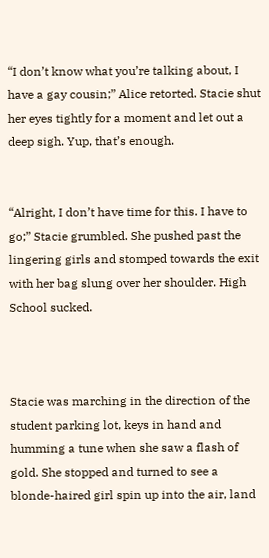“I don’t know what you’re talking about, I have a gay cousin;” Alice retorted. Stacie shut her eyes tightly for a moment and let out a deep sigh. Yup, that’s enough.


“Alright, I don’t have time for this. I have to go;” Stacie grumbled. She pushed past the lingering girls and stomped towards the exit with her bag slung over her shoulder. High School sucked.



Stacie was marching in the direction of the student parking lot, keys in hand and humming a tune when she saw a flash of gold. She stopped and turned to see a blonde-haired girl spin up into the air, land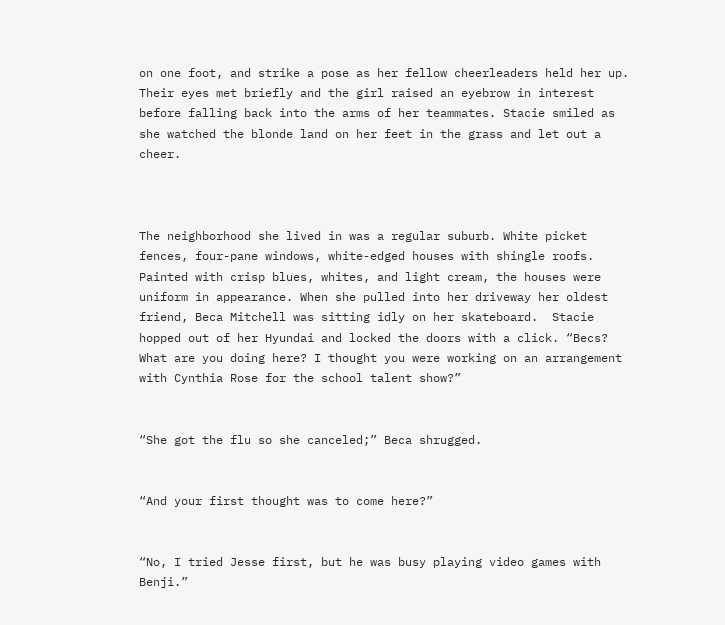on one foot, and strike a pose as her fellow cheerleaders held her up. Their eyes met briefly and the girl raised an eyebrow in interest before falling back into the arms of her teammates. Stacie smiled as she watched the blonde land on her feet in the grass and let out a cheer.



The neighborhood she lived in was a regular suburb. White picket fences, four-pane windows, white-edged houses with shingle roofs. Painted with crisp blues, whites, and light cream, the houses were uniform in appearance. When she pulled into her driveway her oldest friend, Beca Mitchell was sitting idly on her skateboard.  Stacie hopped out of her Hyundai and locked the doors with a click. “Becs? What are you doing here? I thought you were working on an arrangement with Cynthia Rose for the school talent show?”


“She got the flu so she canceled;” Beca shrugged.


“And your first thought was to come here?”


“No, I tried Jesse first, but he was busy playing video games with Benji.”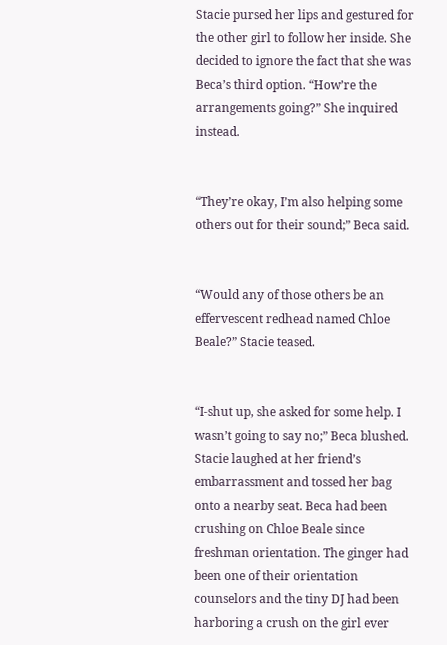Stacie pursed her lips and gestured for the other girl to follow her inside. She decided to ignore the fact that she was Beca’s third option. “How’re the arrangements going?” She inquired instead.


“They’re okay, I’m also helping some others out for their sound;” Beca said.


“Would any of those others be an effervescent redhead named Chloe Beale?” Stacie teased.


“I-shut up, she asked for some help. I wasn’t going to say no;” Beca blushed. Stacie laughed at her friend’s embarrassment and tossed her bag onto a nearby seat. Beca had been crushing on Chloe Beale since freshman orientation. The ginger had been one of their orientation counselors and the tiny DJ had been harboring a crush on the girl ever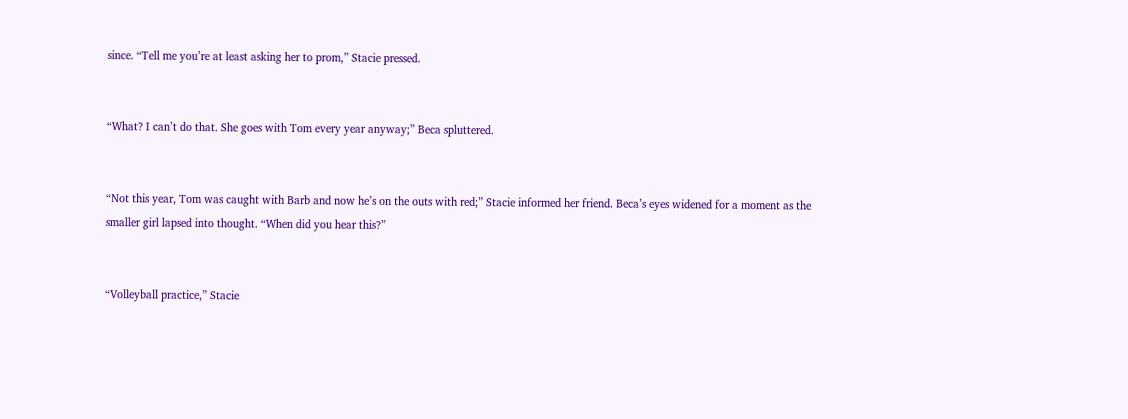since. “Tell me you’re at least asking her to prom,” Stacie pressed.


“What? I can’t do that. She goes with Tom every year anyway;” Beca spluttered.


“Not this year, Tom was caught with Barb and now he’s on the outs with red;” Stacie informed her friend. Beca’s eyes widened for a moment as the smaller girl lapsed into thought. “When did you hear this?”


“Volleyball practice,” Stacie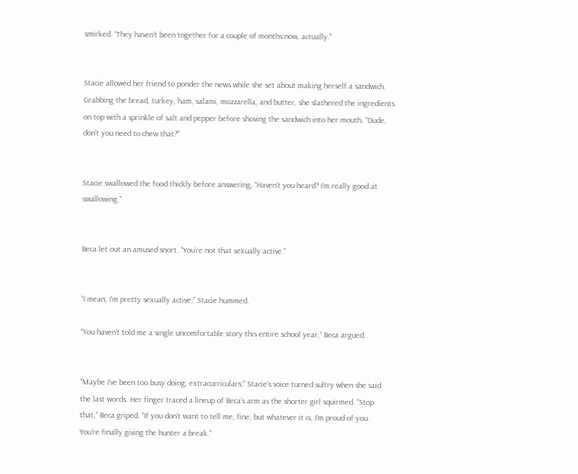smirked. “They haven’t been together for a couple of months now, actually.”


Stacie allowed her friend to ponder the news while she set about making herself a sandwich. Grabbing the bread, turkey, ham, salami, mozzarella, and butter, she slathered the ingredients on top with a sprinkle of salt and pepper before shoving the sandwich into her mouth. “Dude, don’t you need to chew that?”


Stacie swallowed the food thickly before answering, “Haven’t you heard? I’m really good at swallowing.”


Beca let out an amused snort. “You’re not that sexually active.”


“I mean, I’m pretty sexually active;” Stacie hummed.

“You haven’t told me a single uncomfortable story this entire school year,” Beca argued.


“Maybe I’ve been too busy doing, extracurriculars;” Stacie’s voice turned sultry when she said the last words. Her finger traced a lineup of Beca’s arm as the shorter girl squirmed. “Stop that,” Beca griped. “If you don’t want to tell me, fine, but whatever it is, I’m proud of you. You’re finally giving the hunter a break.”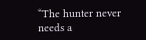“The hunter never needs a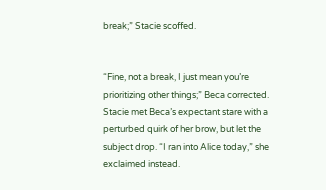break;” Stacie scoffed.


“Fine, not a break, I just mean you’re prioritizing other things;” Beca corrected. Stacie met Beca’s expectant stare with a perturbed quirk of her brow, but let the subject drop. “I ran into Alice today,” she exclaimed instead.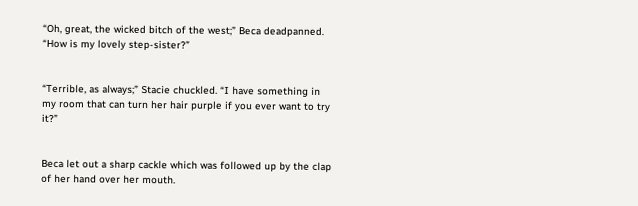“Oh, great, the wicked bitch of the west;” Beca deadpanned. “How is my lovely step-sister?”


“Terrible, as always;” Stacie chuckled. “I have something in my room that can turn her hair purple if you ever want to try it?”


Beca let out a sharp cackle which was followed up by the clap of her hand over her mouth.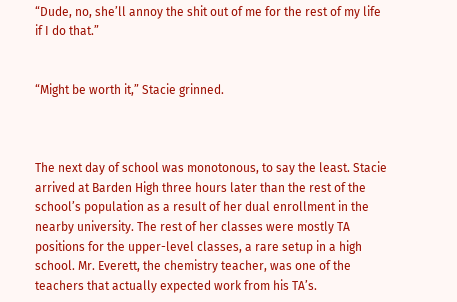“Dude, no, she’ll annoy the shit out of me for the rest of my life if I do that.”


“Might be worth it,” Stacie grinned.



The next day of school was monotonous, to say the least. Stacie arrived at Barden High three hours later than the rest of the school’s population as a result of her dual enrollment in the nearby university. The rest of her classes were mostly TA positions for the upper-level classes, a rare setup in a high school. Mr. Everett, the chemistry teacher, was one of the teachers that actually expected work from his TA’s.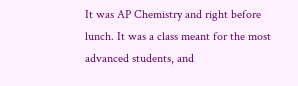It was AP Chemistry and right before lunch. It was a class meant for the most advanced students, and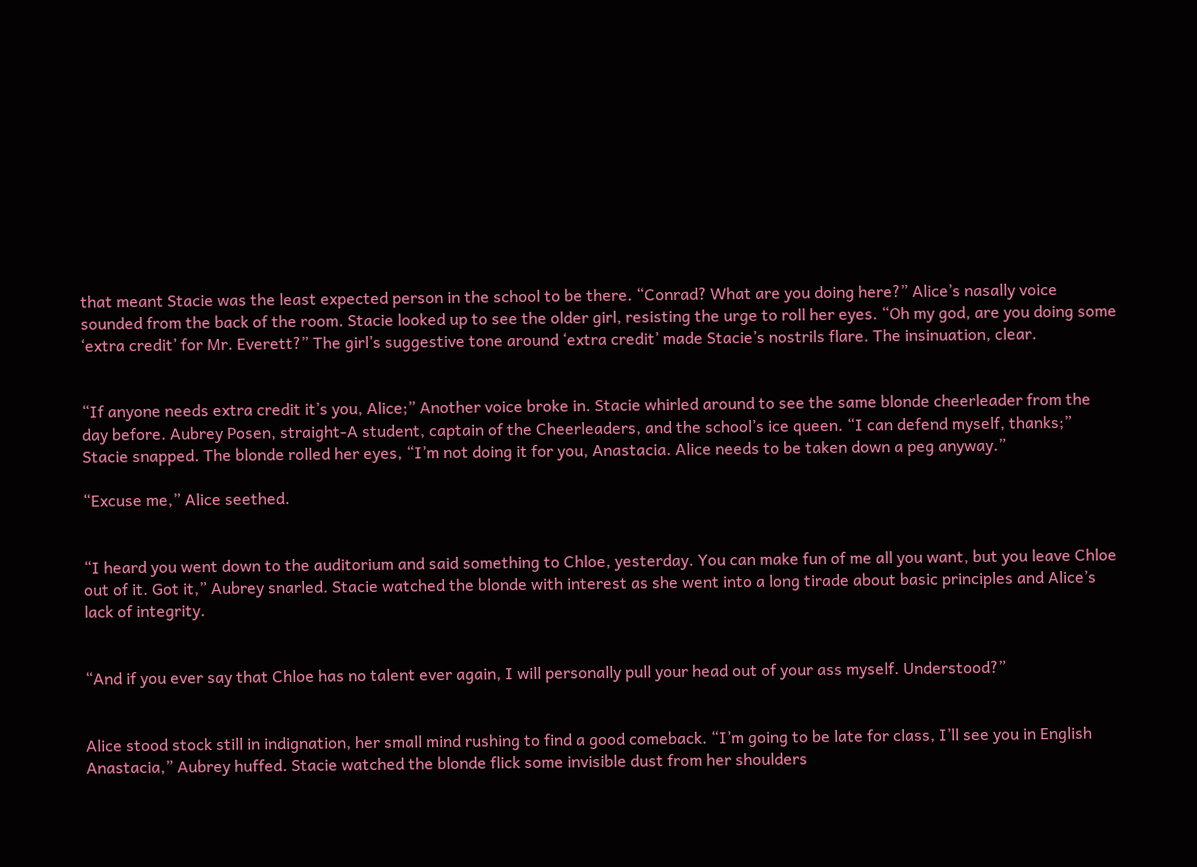that meant Stacie was the least expected person in the school to be there. “Conrad? What are you doing here?” Alice’s nasally voice sounded from the back of the room. Stacie looked up to see the older girl, resisting the urge to roll her eyes. “Oh my god, are you doing some ‘extra credit’ for Mr. Everett?” The girl’s suggestive tone around ‘extra credit’ made Stacie’s nostrils flare. The insinuation, clear.


“If anyone needs extra credit it’s you, Alice;” Another voice broke in. Stacie whirled around to see the same blonde cheerleader from the day before. Aubrey Posen, straight-A student, captain of the Cheerleaders, and the school’s ice queen. “I can defend myself, thanks;” Stacie snapped. The blonde rolled her eyes, “I’m not doing it for you, Anastacia. Alice needs to be taken down a peg anyway.”

“Excuse me,” Alice seethed.


“I heard you went down to the auditorium and said something to Chloe, yesterday. You can make fun of me all you want, but you leave Chloe out of it. Got it,” Aubrey snarled. Stacie watched the blonde with interest as she went into a long tirade about basic principles and Alice’s lack of integrity.


“And if you ever say that Chloe has no talent ever again, I will personally pull your head out of your ass myself. Understood?”


Alice stood stock still in indignation, her small mind rushing to find a good comeback. “I’m going to be late for class, I’ll see you in English Anastacia,” Aubrey huffed. Stacie watched the blonde flick some invisible dust from her shoulders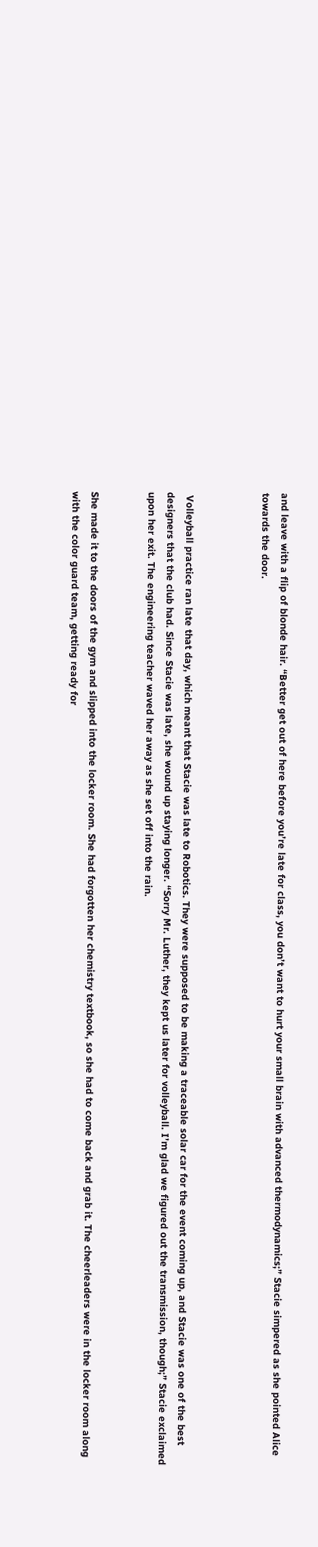and leave with a flip of blonde hair. “Better get out of here before you’re late for class, you don’t want to hurt your small brain with advanced thermodynamics;” Stacie simpered as she pointed Alice towards the door.



 Volleyball practice ran late that day, which meant that Stacie was late to Robotics. They were supposed to be making a traceable solar car for the event coming up, and Stacie was one of the best designers that the club had. Since Stacie was late, she wound up staying longer. “Sorry Mr. Luther, they kept us later for volleyball. I’m glad we figured out the transmission, though;” Stacie exclaimed upon her exit. The engineering teacher waved her away as she set off into the rain.


She made it to the doors of the gym and slipped into the locker room. She had forgotten her chemistry textbook, so she had to come back and grab it. The cheerleaders were in the locker room along with the color guard team, getting ready for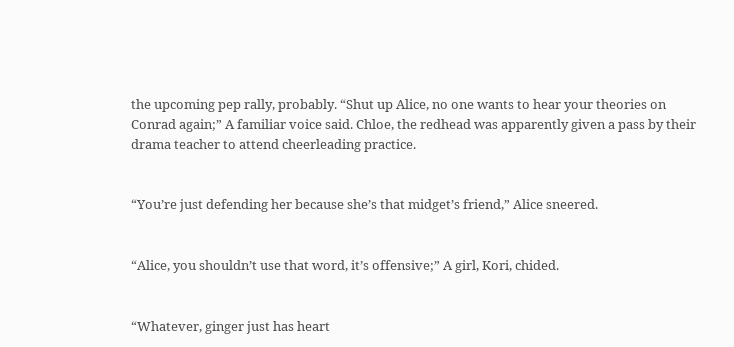the upcoming pep rally, probably. “Shut up Alice, no one wants to hear your theories on Conrad again;” A familiar voice said. Chloe, the redhead was apparently given a pass by their drama teacher to attend cheerleading practice.


“You’re just defending her because she’s that midget’s friend,” Alice sneered.


“Alice, you shouldn’t use that word, it’s offensive;” A girl, Kori, chided.


“Whatever, ginger just has heart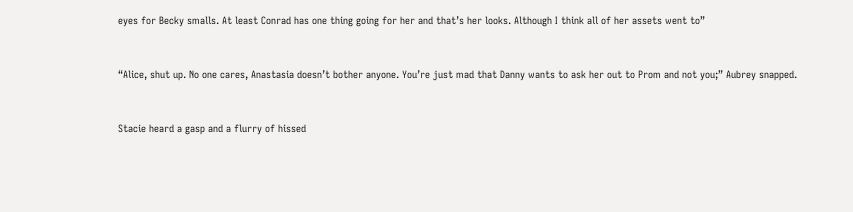eyes for Becky smalls. At least Conrad has one thing going for her and that’s her looks. Although I think all of her assets went to”


“Alice, shut up. No one cares, Anastasia doesn’t bother anyone. You’re just mad that Danny wants to ask her out to Prom and not you;” Aubrey snapped.


Stacie heard a gasp and a flurry of hissed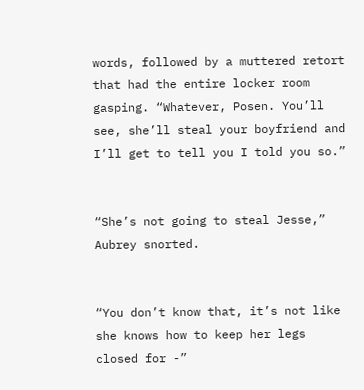words, followed by a muttered retort that had the entire locker room gasping. “Whatever, Posen. You’ll see, she’ll steal your boyfriend and I’ll get to tell you I told you so.”


“She’s not going to steal Jesse,” Aubrey snorted.


“You don’t know that, it’s not like she knows how to keep her legs closed for -”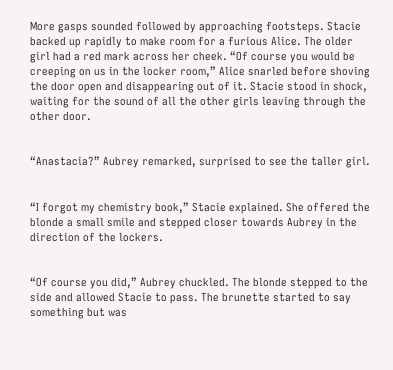More gasps sounded followed by approaching footsteps. Stacie backed up rapidly to make room for a furious Alice. The older girl had a red mark across her cheek. “Of course you would be creeping on us in the locker room,” Alice snarled before shoving the door open and disappearing out of it. Stacie stood in shock, waiting for the sound of all the other girls leaving through the other door.


“Anastacia?” Aubrey remarked, surprised to see the taller girl.


“I forgot my chemistry book,” Stacie explained. She offered the blonde a small smile and stepped closer towards Aubrey in the direction of the lockers.


“Of course you did,” Aubrey chuckled. The blonde stepped to the side and allowed Stacie to pass. The brunette started to say something but was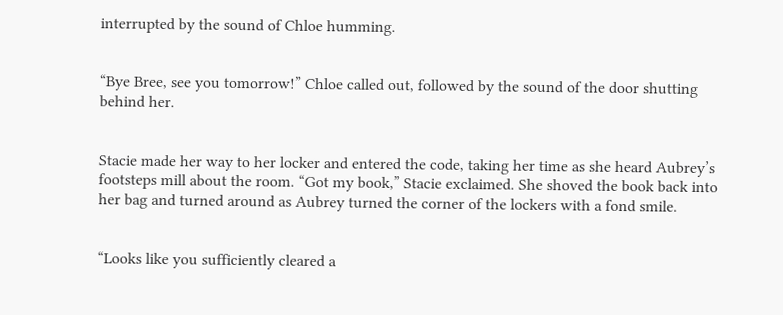interrupted by the sound of Chloe humming.


“Bye Bree, see you tomorrow!” Chloe called out, followed by the sound of the door shutting behind her.


Stacie made her way to her locker and entered the code, taking her time as she heard Aubrey’s footsteps mill about the room. “Got my book,” Stacie exclaimed. She shoved the book back into her bag and turned around as Aubrey turned the corner of the lockers with a fond smile.


“Looks like you sufficiently cleared a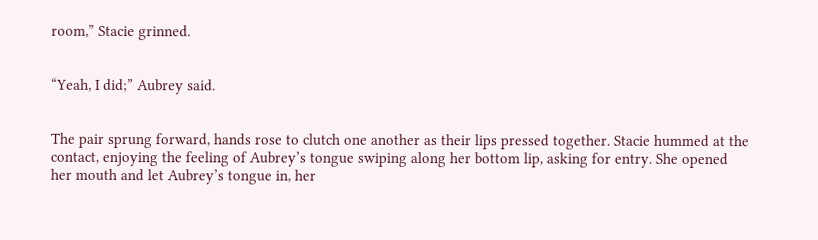room,” Stacie grinned.


“Yeah, I did;” Aubrey said.


The pair sprung forward, hands rose to clutch one another as their lips pressed together. Stacie hummed at the contact, enjoying the feeling of Aubrey’s tongue swiping along her bottom lip, asking for entry. She opened her mouth and let Aubrey’s tongue in, her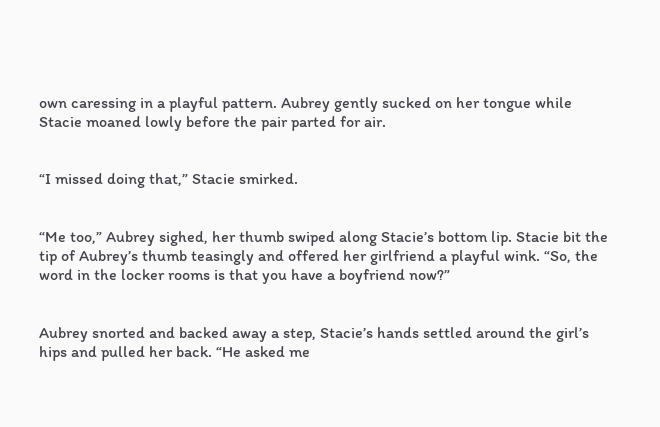own caressing in a playful pattern. Aubrey gently sucked on her tongue while Stacie moaned lowly before the pair parted for air.


“I missed doing that,” Stacie smirked.


“Me too,” Aubrey sighed, her thumb swiped along Stacie’s bottom lip. Stacie bit the tip of Aubrey’s thumb teasingly and offered her girlfriend a playful wink. “So, the word in the locker rooms is that you have a boyfriend now?”


Aubrey snorted and backed away a step, Stacie’s hands settled around the girl’s hips and pulled her back. “He asked me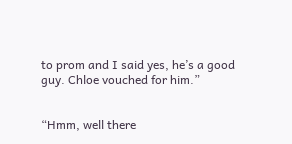to prom and I said yes, he’s a good guy. Chloe vouched for him.”


“Hmm, well there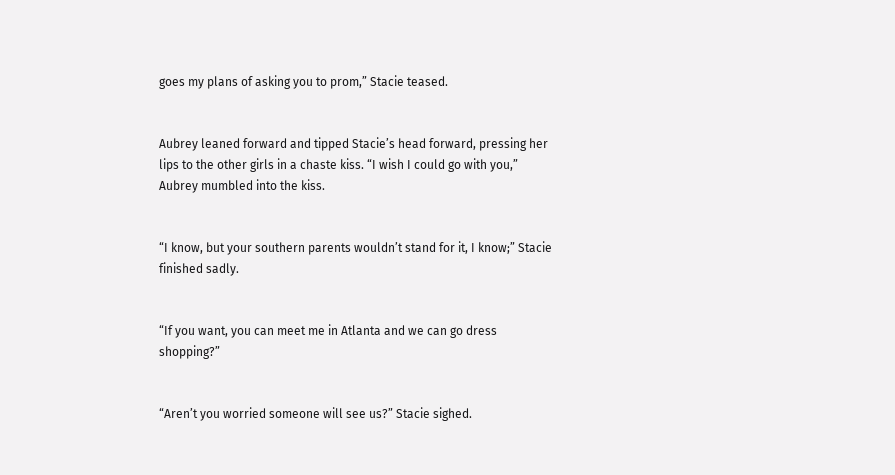goes my plans of asking you to prom,” Stacie teased.


Aubrey leaned forward and tipped Stacie’s head forward, pressing her lips to the other girls in a chaste kiss. “I wish I could go with you,” Aubrey mumbled into the kiss.


“I know, but your southern parents wouldn’t stand for it, I know;” Stacie finished sadly.


“If you want, you can meet me in Atlanta and we can go dress shopping?”


“Aren’t you worried someone will see us?” Stacie sighed.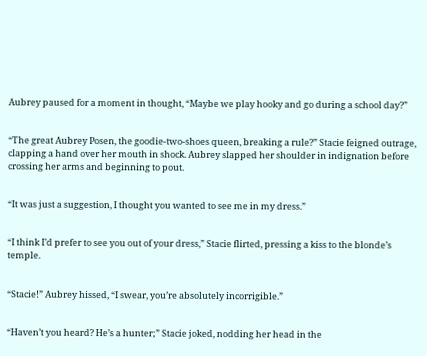Aubrey paused for a moment in thought, “Maybe we play hooky and go during a school day?”


“The great Aubrey Posen, the goodie-two-shoes queen, breaking a rule?” Stacie feigned outrage, clapping a hand over her mouth in shock. Aubrey slapped her shoulder in indignation before crossing her arms and beginning to pout.


“It was just a suggestion, I thought you wanted to see me in my dress.”


“I think I’d prefer to see you out of your dress,” Stacie flirted, pressing a kiss to the blonde’s temple.


“Stacie!” Aubrey hissed, “I swear, you’re absolutely incorrigible.”


“Haven’t you heard? He’s a hunter;” Stacie joked, nodding her head in the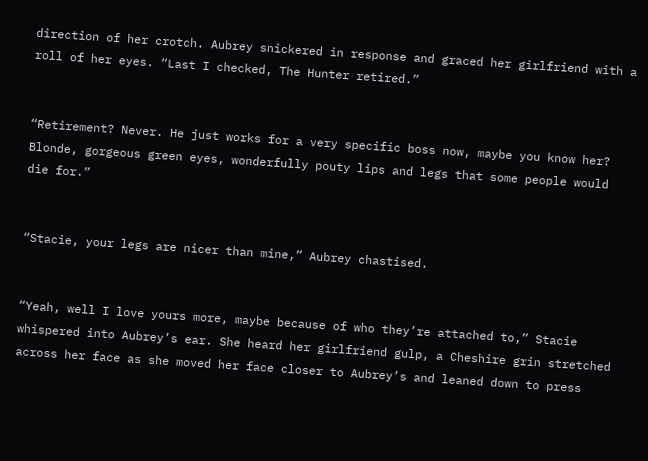direction of her crotch. Aubrey snickered in response and graced her girlfriend with a roll of her eyes. “Last I checked, The Hunter retired.”


“Retirement? Never. He just works for a very specific boss now, maybe you know her? Blonde, gorgeous green eyes, wonderfully pouty lips and legs that some people would die for.”


“Stacie, your legs are nicer than mine,” Aubrey chastised.


“Yeah, well I love yours more, maybe because of who they’re attached to,” Stacie whispered into Aubrey’s ear. She heard her girlfriend gulp, a Cheshire grin stretched across her face as she moved her face closer to Aubrey’s and leaned down to press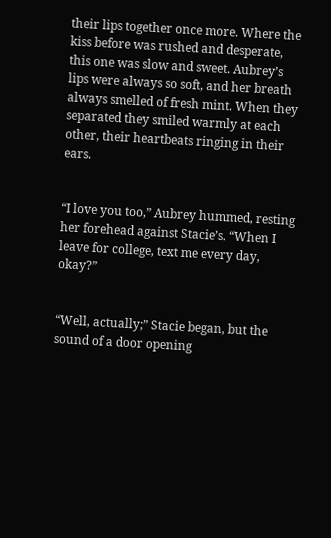their lips together once more. Where the kiss before was rushed and desperate, this one was slow and sweet. Aubrey’s lips were always so soft, and her breath always smelled of fresh mint. When they separated they smiled warmly at each other, their heartbeats ringing in their ears.


“I love you too,” Aubrey hummed, resting her forehead against Stacie’s. “When I leave for college, text me every day, okay?”


“Well, actually;” Stacie began, but the sound of a door opening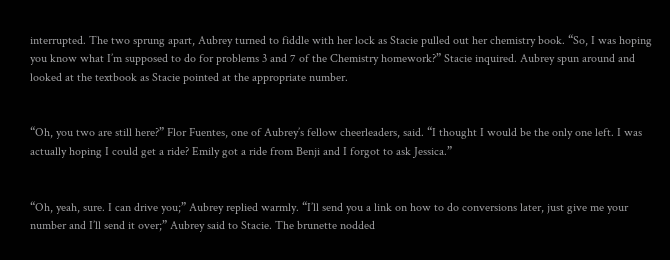interrupted. The two sprung apart, Aubrey turned to fiddle with her lock as Stacie pulled out her chemistry book. “So, I was hoping you know what I’m supposed to do for problems 3 and 7 of the Chemistry homework?” Stacie inquired. Aubrey spun around and looked at the textbook as Stacie pointed at the appropriate number.


“Oh, you two are still here?” Flor Fuentes, one of Aubrey’s fellow cheerleaders, said. “I thought I would be the only one left. I was actually hoping I could get a ride? Emily got a ride from Benji and I forgot to ask Jessica.”


“Oh, yeah, sure. I can drive you;” Aubrey replied warmly. “I’ll send you a link on how to do conversions later, just give me your number and I’ll send it over;” Aubrey said to Stacie. The brunette nodded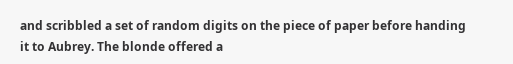and scribbled a set of random digits on the piece of paper before handing it to Aubrey. The blonde offered a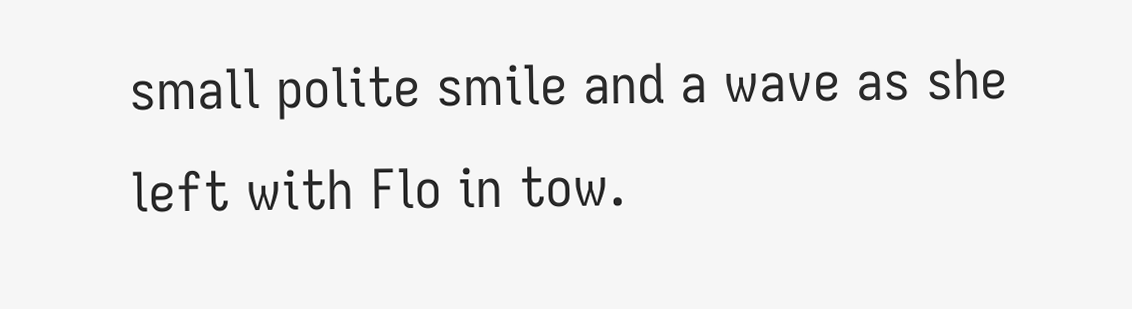small polite smile and a wave as she left with Flo in tow.